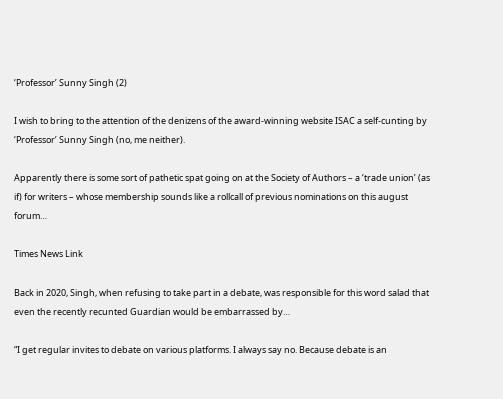‘Professor’ Sunny Singh (2)

I wish to bring to the attention of the denizens of the award-winning website ISAC a self-cunting by ‘Professor’ Sunny Singh (no, me neither).

Apparently there is some sort of pathetic spat going on at the Society of Authors – a ‘trade union’ (as if) for writers – whose membership sounds like a rollcall of previous nominations on this august forum…

Times News Link

Back in 2020, Singh, when refusing to take part in a debate, was responsible for this word salad that even the recently recunted Guardian would be embarrassed by…

“I get regular invites to debate on various platforms. I always say no. Because debate is an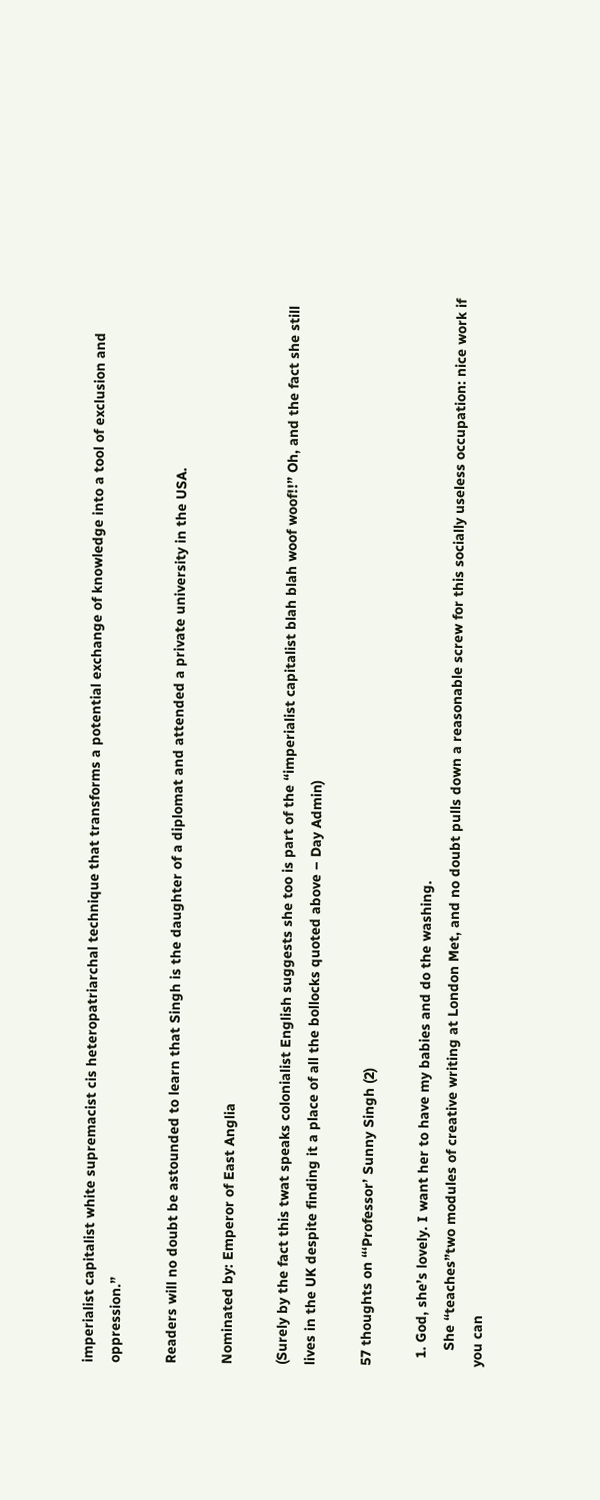imperialist capitalist white supremacist cis heteropatriarchal technique that transforms a potential exchange of knowledge into a tool of exclusion and oppression.”

Readers will no doubt be astounded to learn that Singh is the daughter of a diplomat and attended a private university in the USA.

Nominated by: Emperor of East Anglia

(Surely by the fact this twat speaks colonialist English suggests she too is part of the “imperialist capitalist blah blah woof woof!!” Oh, and the fact she still lives in the UK despite finding it a place of all the bollocks quoted above – Day Admin)

57 thoughts on “‘Professor’ Sunny Singh (2)

  1. God, she’s lovely. I want her to have my babies and do the washing.
    She “teaches”two modules of creative writing at London Met, and no doubt pulls down a reasonable screw for this socially useless occupation: nice work if you can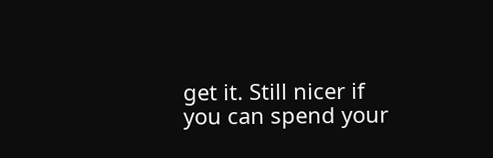get it. Still nicer if you can spend your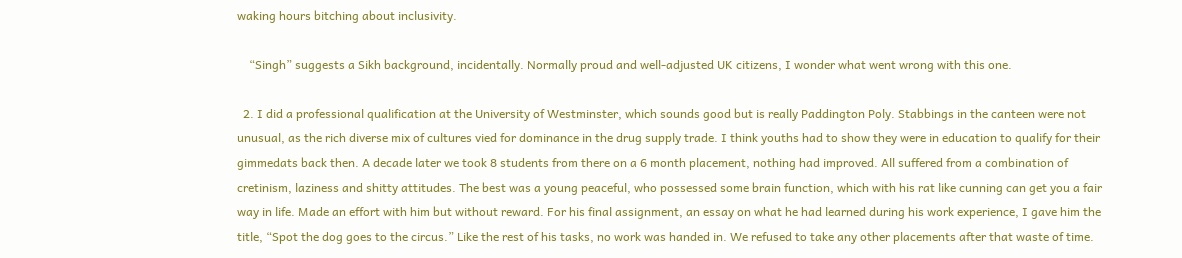waking hours bitching about inclusivity.

    “Singh” suggests a Sikh background, incidentally. Normally proud and well-adjusted UK citizens, I wonder what went wrong with this one.

  2. I did a professional qualification at the University of Westminster, which sounds good but is really Paddington Poly. Stabbings in the canteen were not unusual, as the rich diverse mix of cultures vied for dominance in the drug supply trade. I think youths had to show they were in education to qualify for their gimmedats back then. A decade later we took 8 students from there on a 6 month placement, nothing had improved. All suffered from a combination of cretinism, laziness and shitty attitudes. The best was a young peaceful, who possessed some brain function, which with his rat like cunning can get you a fair way in life. Made an effort with him but without reward. For his final assignment, an essay on what he had learned during his work experience, I gave him the title, “Spot the dog goes to the circus.” Like the rest of his tasks, no work was handed in. We refused to take any other placements after that waste of time.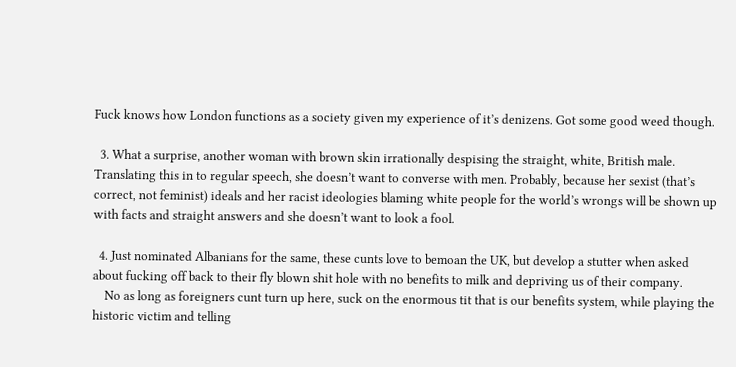Fuck knows how London functions as a society given my experience of it’s denizens. Got some good weed though.

  3. What a surprise, another woman with brown skin irrationally despising the straight, white, British male. Translating this in to regular speech, she doesn’t want to converse with men. Probably, because her sexist (that’s correct, not feminist) ideals and her racist ideologies blaming white people for the world’s wrongs will be shown up with facts and straight answers and she doesn’t want to look a fool.

  4. Just nominated Albanians for the same, these cunts love to bemoan the UK, but develop a stutter when asked about fucking off back to their fly blown shit hole with no benefits to milk and depriving us of their company.
    No as long as foreigners cunt turn up here, suck on the enormous tit that is our benefits system, while playing the historic victim and telling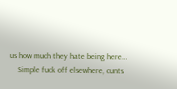us how much they hate being here…
    Simple fuck off elsewhere, cunts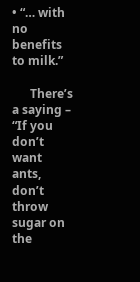• “… with no benefits to milk.”

      There’s a saying – “If you don’t want ants, don’t throw sugar on the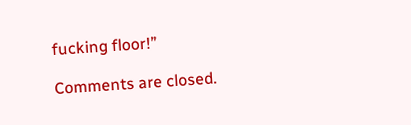fucking floor!”

Comments are closed.